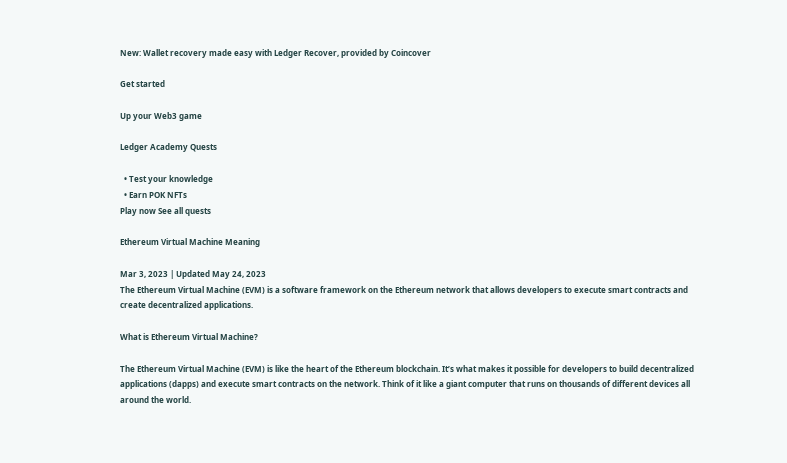New: Wallet recovery made easy with Ledger Recover, provided by Coincover

Get started

Up your Web3 game

Ledger Academy Quests

  • Test your knowledge
  • Earn POK NFTs
Play now See all quests

Ethereum Virtual Machine Meaning

Mar 3, 2023 | Updated May 24, 2023
The Ethereum Virtual Machine (EVM) is a software framework on the Ethereum network that allows developers to execute smart contracts and create decentralized applications.

What is Ethereum Virtual Machine?

The Ethereum Virtual Machine (EVM) is like the heart of the Ethereum blockchain. It’s what makes it possible for developers to build decentralized applications (dapps) and execute smart contracts on the network. Think of it like a giant computer that runs on thousands of different devices all around the world.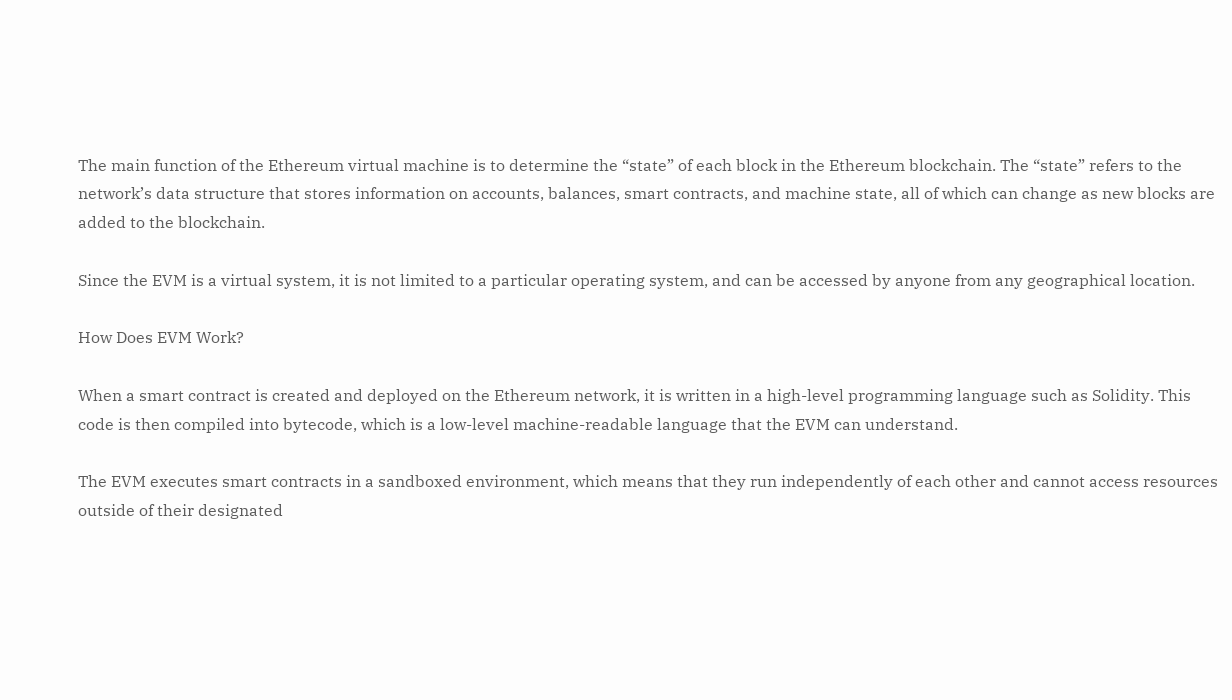The main function of the Ethereum virtual machine is to determine the “state” of each block in the Ethereum blockchain. The “state” refers to the network’s data structure that stores information on accounts, balances, smart contracts, and machine state, all of which can change as new blocks are added to the blockchain.

Since the EVM is a virtual system, it is not limited to a particular operating system, and can be accessed by anyone from any geographical location.

How Does EVM Work?

When a smart contract is created and deployed on the Ethereum network, it is written in a high-level programming language such as Solidity. This code is then compiled into bytecode, which is a low-level machine-readable language that the EVM can understand.

The EVM executes smart contracts in a sandboxed environment, which means that they run independently of each other and cannot access resources outside of their designated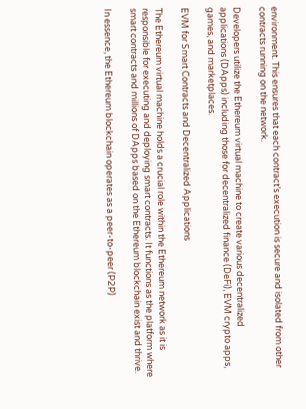environment. This ensures that each contract’s execution is secure and isolated from other contracts running on the network.

Developers utilize the Ethereum virtual machine to create various decentralized applications (DApps) including those for decentralized finance (DeFi), EVM crypto apps, games, and marketplaces.

EVM for Smart Contracts and Decentralized Applications

The Ethereum virtual machine holds a crucial role within the Ethereum network as it is responsible for executing and deploying smart contracts. It functions as the platform where smart contracts and millions of DApps based on the Ethereum blockchain exist and thrive.

In essence, the Ethereum blockchain operates as a peer-to-peer (P2P)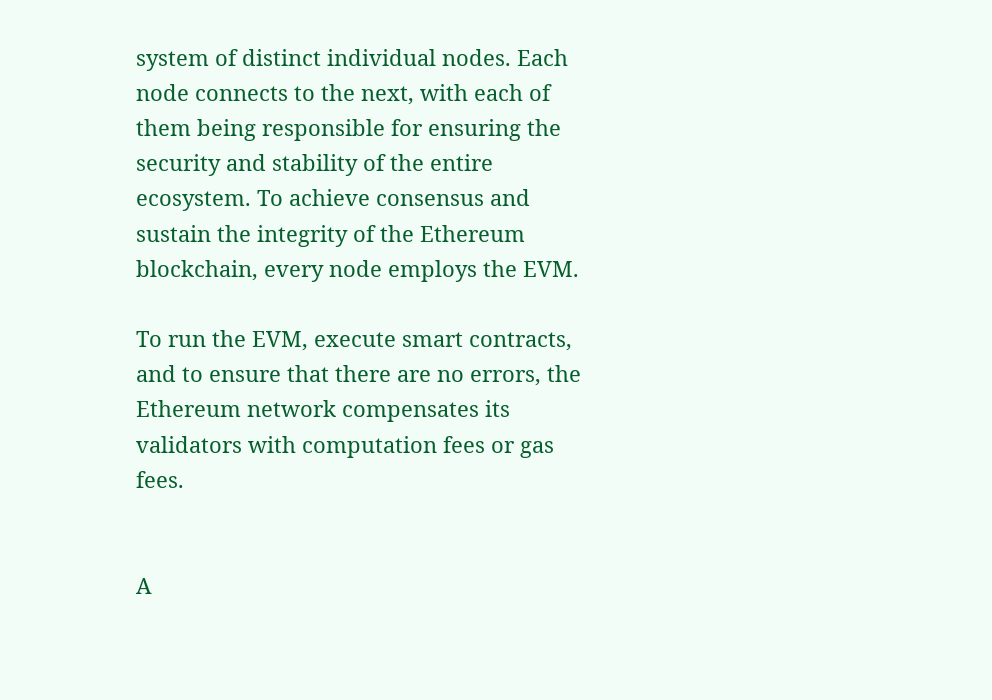system of distinct individual nodes. Each node connects to the next, with each of them being responsible for ensuring the security and stability of the entire ecosystem. To achieve consensus and sustain the integrity of the Ethereum blockchain, every node employs the EVM.

To run the EVM, execute smart contracts, and to ensure that there are no errors, the Ethereum network compensates its validators with computation fees or gas fees.


A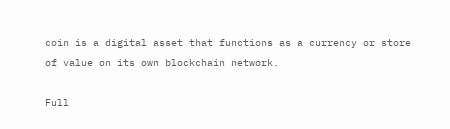coin is a digital asset that functions as a currency or store of value on its own blockchain network.

Full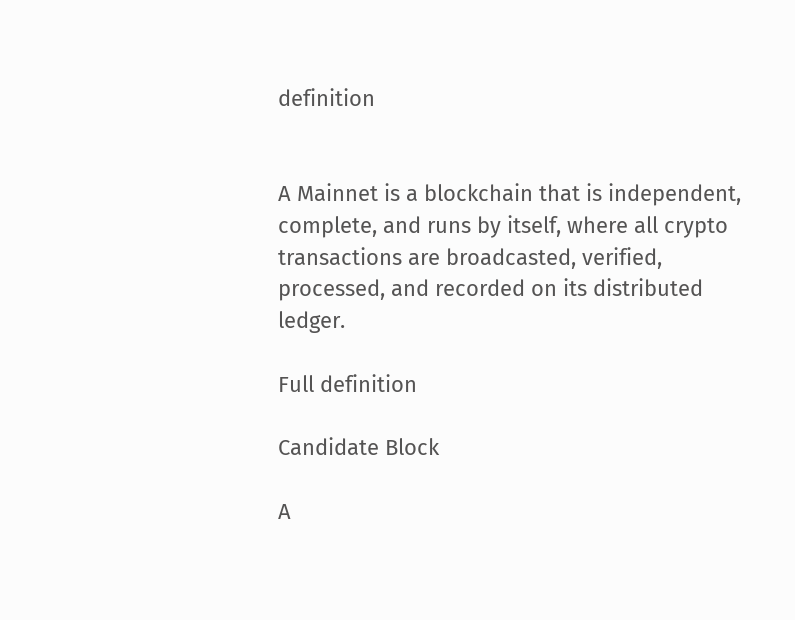definition


A Mainnet is a blockchain that is independent, complete, and runs by itself, where all crypto transactions are broadcasted, verified, processed, and recorded on its distributed ledger.

Full definition

Candidate Block

A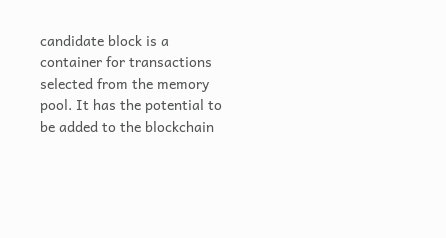candidate block is a container for transactions selected from the memory pool. It has the potential to be added to the blockchain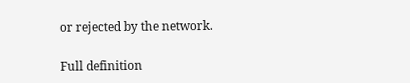or rejected by the network.

Full definition